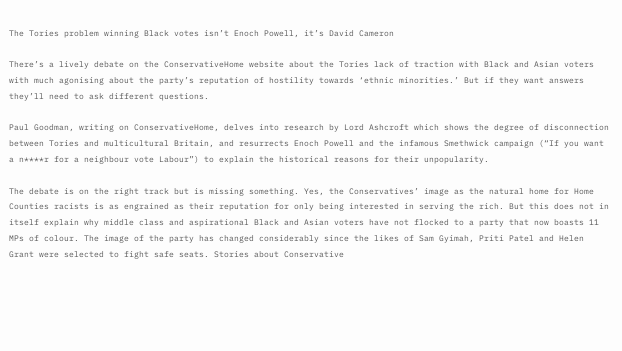The Tories problem winning Black votes isn’t Enoch Powell, it’s David Cameron

There’s a lively debate on the ConservativeHome website about the Tories lack of traction with Black and Asian voters with much agonising about the party’s reputation of hostility towards ‘ethnic minorities.’ But if they want answers they’ll need to ask different questions.

Paul Goodman, writing on ConservativeHome, delves into research by Lord Ashcroft which shows the degree of disconnection between Tories and multicultural Britain, and resurrects Enoch Powell and the infamous Smethwick campaign (“If you want a n****r for a neighbour vote Labour”) to explain the historical reasons for their unpopularity.

The debate is on the right track but is missing something. Yes, the Conservatives’ image as the natural home for Home Counties racists is as engrained as their reputation for only being interested in serving the rich. But this does not in itself explain why middle class and aspirational Black and Asian voters have not flocked to a party that now boasts 11 MPs of colour. The image of the party has changed considerably since the likes of Sam Gyimah, Priti Patel and Helen Grant were selected to fight safe seats. Stories about Conservative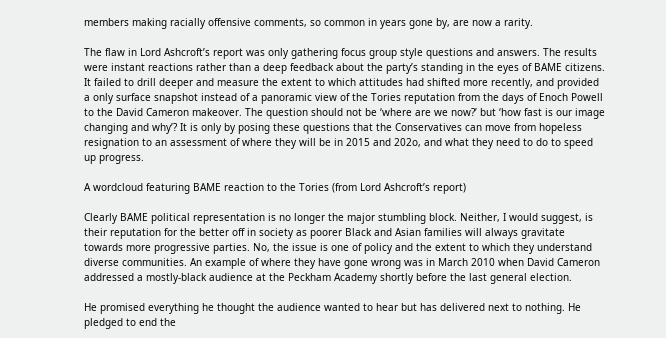members making racially offensive comments, so common in years gone by, are now a rarity.

The flaw in Lord Ashcroft’s report was only gathering focus group style questions and answers. The results were instant reactions rather than a deep feedback about the party’s standing in the eyes of BAME citizens. It failed to drill deeper and measure the extent to which attitudes had shifted more recently, and provided a only surface snapshot instead of a panoramic view of the Tories reputation from the days of Enoch Powell to the David Cameron makeover. The question should not be ‘where are we now?’ but ‘how fast is our image changing and why’? It is only by posing these questions that the Conservatives can move from hopeless resignation to an assessment of where they will be in 2015 and 202o, and what they need to do to speed up progress.

A wordcloud featuring BAME reaction to the Tories (from Lord Ashcroft’s report)

Clearly BAME political representation is no longer the major stumbling block. Neither, I would suggest, is their reputation for the better off in society as poorer Black and Asian families will always gravitate towards more progressive parties. No, the issue is one of policy and the extent to which they understand diverse communities. An example of where they have gone wrong was in March 2010 when David Cameron addressed a mostly-black audience at the Peckham Academy shortly before the last general election.

He promised everything he thought the audience wanted to hear but has delivered next to nothing. He pledged to end the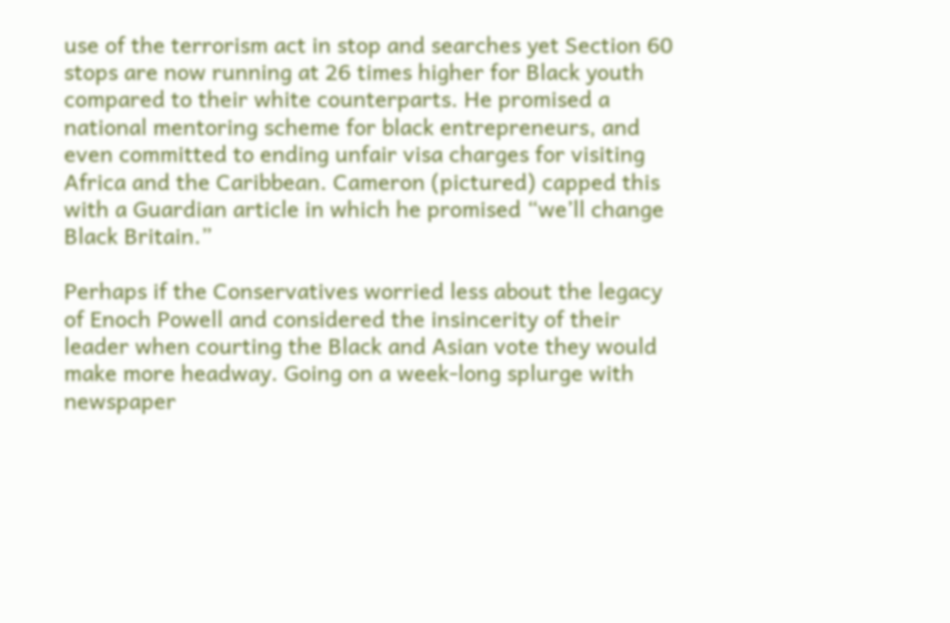use of the terrorism act in stop and searches yet Section 60 stops are now running at 26 times higher for Black youth compared to their white counterparts. He promised a national mentoring scheme for black entrepreneurs, and even committed to ending unfair visa charges for visiting Africa and the Caribbean. Cameron (pictured) capped this with a Guardian article in which he promised “we’ll change Black Britain.”

Perhaps if the Conservatives worried less about the legacy of Enoch Powell and considered the insincerity of their leader when courting the Black and Asian vote they would make more headway. Going on a week-long splurge with newspaper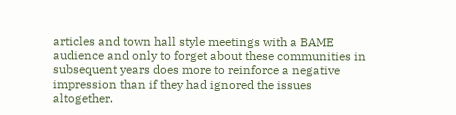articles and town hall style meetings with a BAME audience and only to forget about these communities in subsequent years does more to reinforce a negative impression than if they had ignored the issues altogether.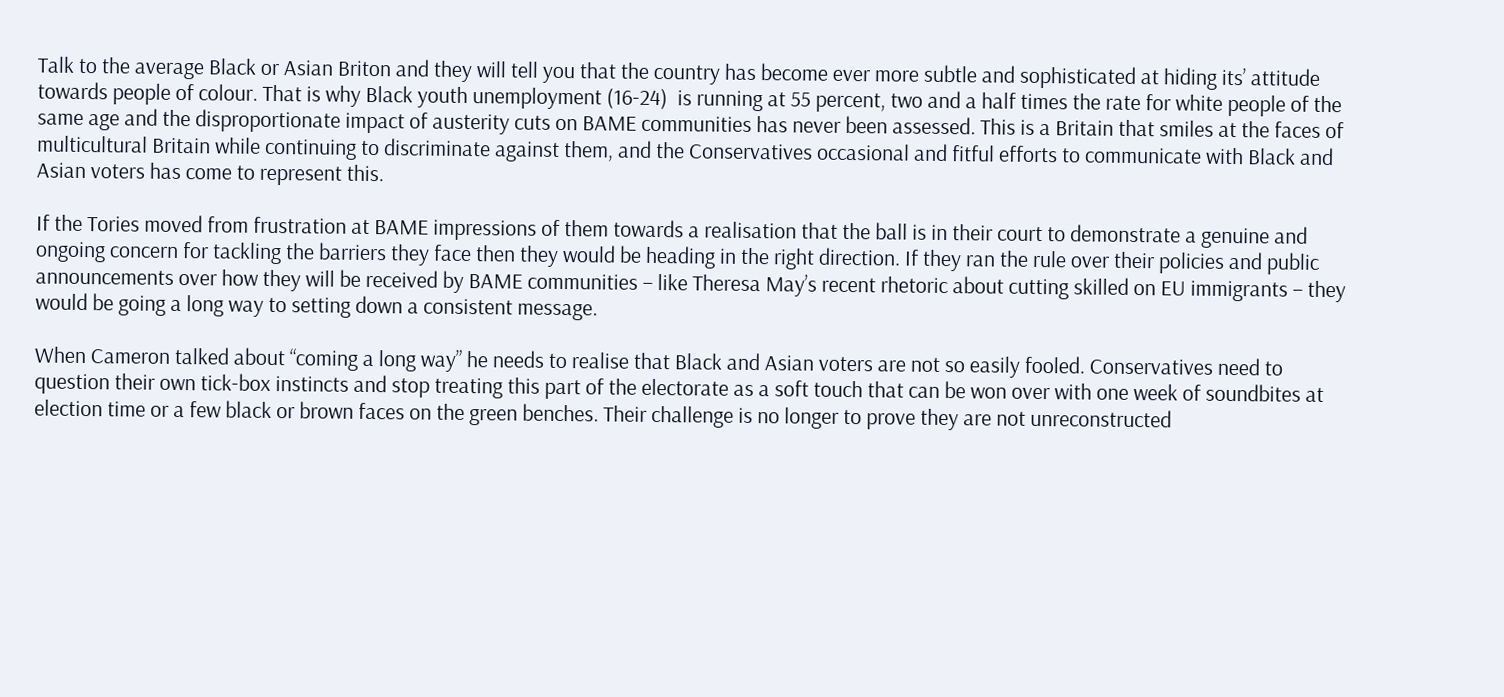Talk to the average Black or Asian Briton and they will tell you that the country has become ever more subtle and sophisticated at hiding its’ attitude towards people of colour. That is why Black youth unemployment (16-24)  is running at 55 percent, two and a half times the rate for white people of the same age and the disproportionate impact of austerity cuts on BAME communities has never been assessed. This is a Britain that smiles at the faces of multicultural Britain while continuing to discriminate against them, and the Conservatives occasional and fitful efforts to communicate with Black and Asian voters has come to represent this.

If the Tories moved from frustration at BAME impressions of them towards a realisation that the ball is in their court to demonstrate a genuine and ongoing concern for tackling the barriers they face then they would be heading in the right direction. If they ran the rule over their policies and public announcements over how they will be received by BAME communities – like Theresa May’s recent rhetoric about cutting skilled on EU immigrants – they would be going a long way to setting down a consistent message.

When Cameron talked about “coming a long way” he needs to realise that Black and Asian voters are not so easily fooled. Conservatives need to question their own tick-box instincts and stop treating this part of the electorate as a soft touch that can be won over with one week of soundbites at election time or a few black or brown faces on the green benches. Their challenge is no longer to prove they are not unreconstructed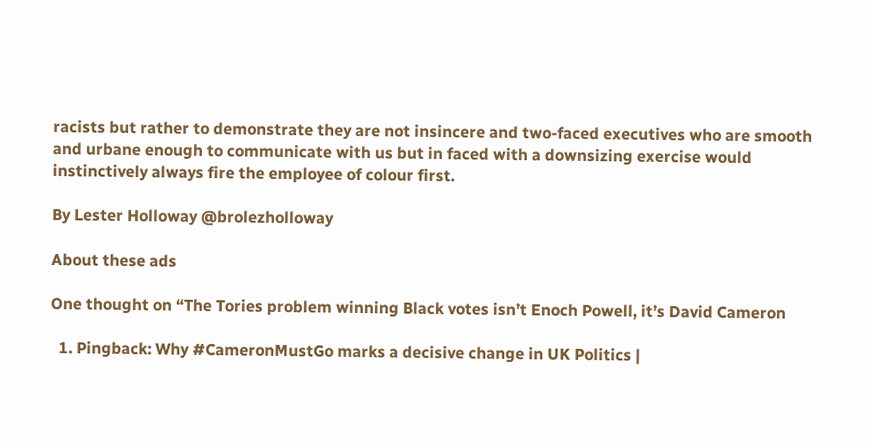racists but rather to demonstrate they are not insincere and two-faced executives who are smooth and urbane enough to communicate with us but in faced with a downsizing exercise would instinctively always fire the employee of colour first.

By Lester Holloway @brolezholloway

About these ads

One thought on “The Tories problem winning Black votes isn’t Enoch Powell, it’s David Cameron

  1. Pingback: Why #CameronMustGo marks a decisive change in UK Politics |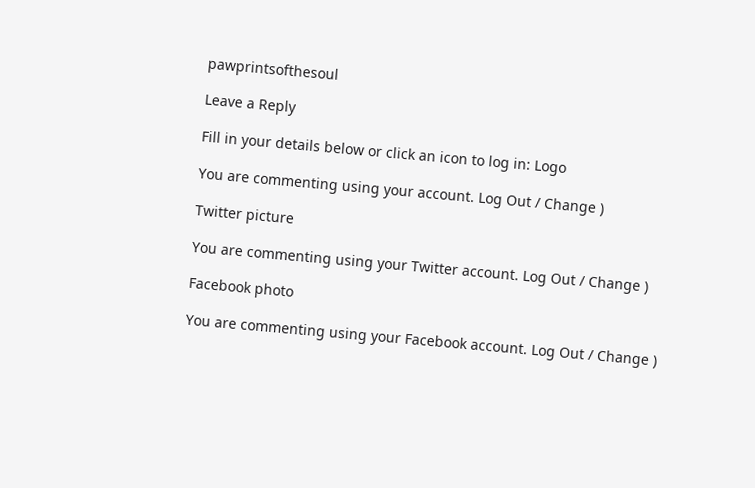pawprintsofthesoul

Leave a Reply

Fill in your details below or click an icon to log in: Logo

You are commenting using your account. Log Out / Change )

Twitter picture

You are commenting using your Twitter account. Log Out / Change )

Facebook photo

You are commenting using your Facebook account. Log Out / Change )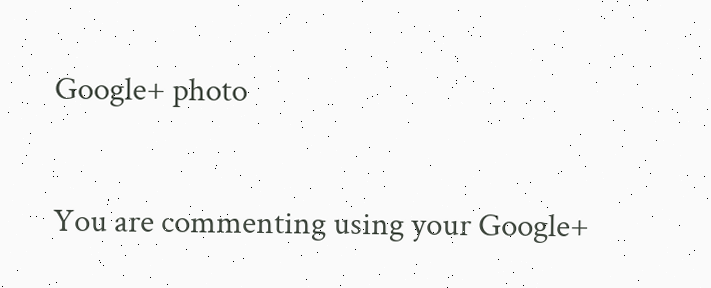Google+ photo

You are commenting using your Google+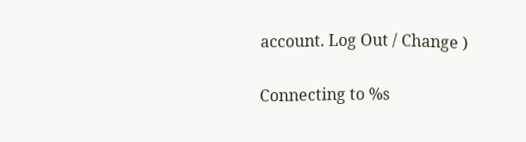account. Log Out / Change )

Connecting to %s